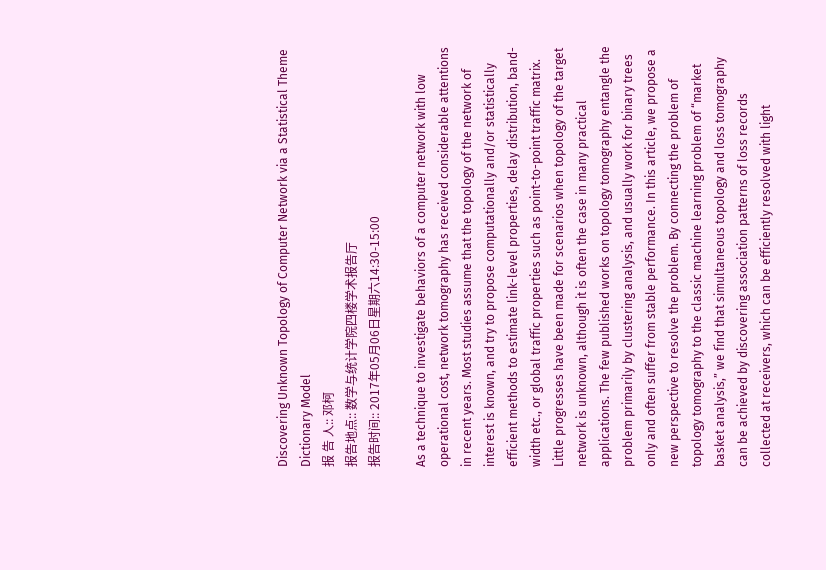Discovering Unknown Topology of Computer Network via a Statistical Theme Dictionary Model
报 告 人:: 邓柯
报告地点:: 数学与统计学院四楼学术报告厅
报告时间:: 2017年05月06日星期六14:30-15:00

As a technique to investigate behaviors of a computer network with low operational cost, network tomography has received considerable attentions in recent years. Most studies assume that the topology of the network of interest is known, and try to propose computationally and/or statistically efficient methods to estimate link-level properties, delay distribution, band- width etc., or global traffic properties such as point-to-point traffic matrix. Little progresses have been made for scenarios when topology of the target network is unknown, although it is often the case in many practical applications. The few published works on topology tomography entangle the problem primarily by clustering analysis, and usually work for binary trees only and often suffer from stable performance. In this article, we propose a new perspective to resolve the problem. By connecting the problem of topology tomography to the classic machine learning problem of “market basket analysis,” we find that simultaneous topology and loss tomography can be achieved by discovering association patterns of loss records collected at receivers, which can be efficiently resolved with light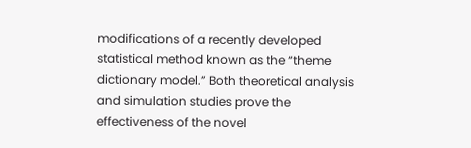modifications of a recently developed statistical method known as the “theme dictionary model.” Both theoretical analysis and simulation studies prove the effectiveness of the novel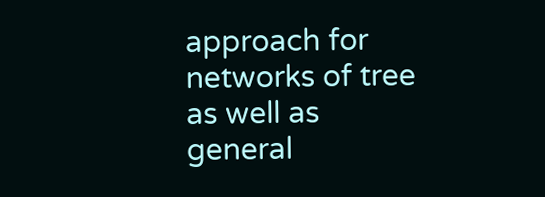approach for networks of tree as well as general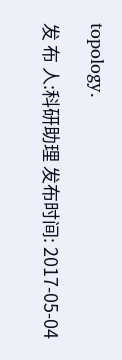topology.

发 布 人:科研助理 发布时间: 2017-05-04